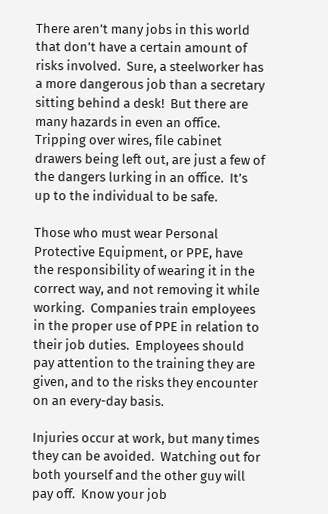There aren’t many jobs in this world that don’t have a certain amount of risks involved.  Sure, a steelworker has a more dangerous job than a secretary sitting behind a desk!  But there are many hazards in even an office.  Tripping over wires, file cabinet drawers being left out, are just a few of the dangers lurking in an office.  It’s up to the individual to be safe.

Those who must wear Personal Protective Equipment, or PPE, have the responsibility of wearing it in the correct way, and not removing it while working.  Companies train employees in the proper use of PPE in relation to their job duties.  Employees should pay attention to the training they are given, and to the risks they encounter on an every-day basis.

Injuries occur at work, but many times they can be avoided.  Watching out for both yourself and the other guy will pay off.  Know your job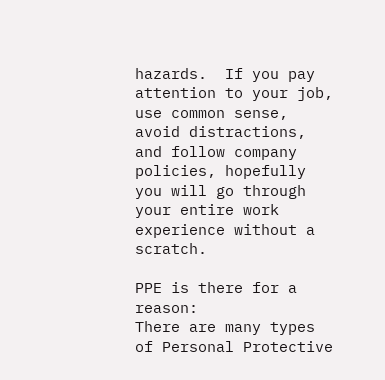hazards.  If you pay attention to your job, use common sense, avoid distractions, and follow company policies, hopefully you will go through your entire work experience without a scratch.

PPE is there for a reason:
There are many types of Personal Protective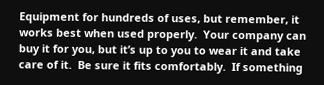Equipment for hundreds of uses, but remember, it works best when used properly.  Your company can buy it for you, but it’s up to you to wear it and take care of it.  Be sure it fits comfortably.  If something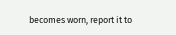becomes worn, report it to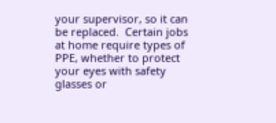your supervisor, so it can be replaced.  Certain jobs at home require types of PPE, whether to protect your eyes with safety glasses or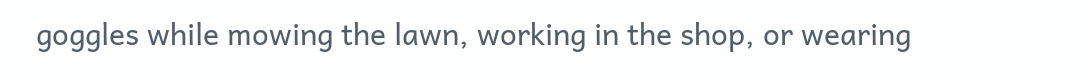goggles while mowing the lawn, working in the shop, or wearing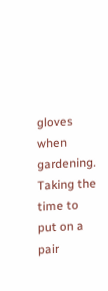gloves when gardening.  Taking the time to put on a pair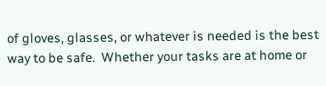of gloves, glasses, or whatever is needed is the best way to be safe.  Whether your tasks are at home or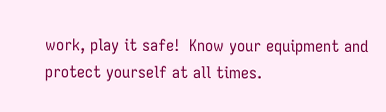work, play it safe!  Know your equipment and protect yourself at all times.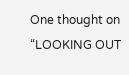One thought on “LOOKING OUT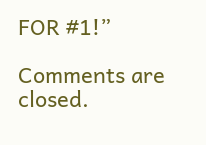FOR #1!”

Comments are closed.